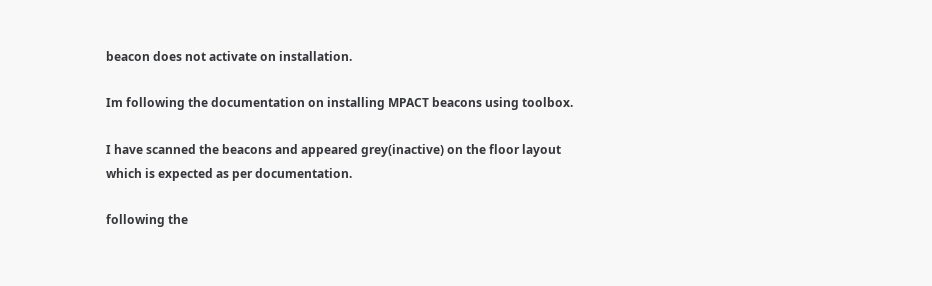beacon does not activate on installation.

Im following the documentation on installing MPACT beacons using toolbox.

I have scanned the beacons and appeared grey(inactive) on the floor layout which is expected as per documentation.

following the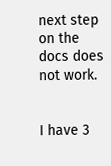next step on the docs does not work.


I have 3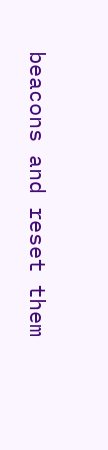beacons and reset them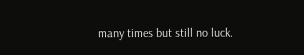many times but still no luck.